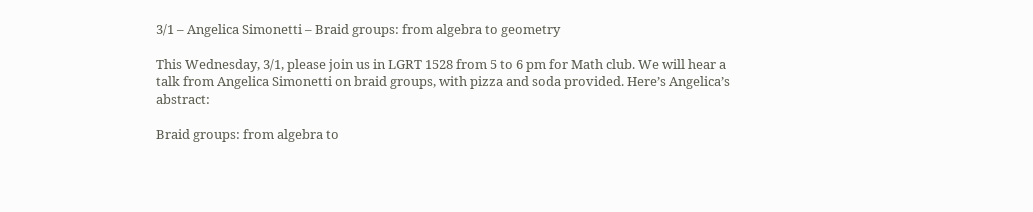3/1 – Angelica Simonetti – Braid groups: from algebra to geometry

This Wednesday, 3/1, please join us in LGRT 1528 from 5 to 6 pm for Math club. We will hear a talk from Angelica Simonetti on braid groups, with pizza and soda provided. Here’s Angelica’s abstract:

Braid groups: from algebra to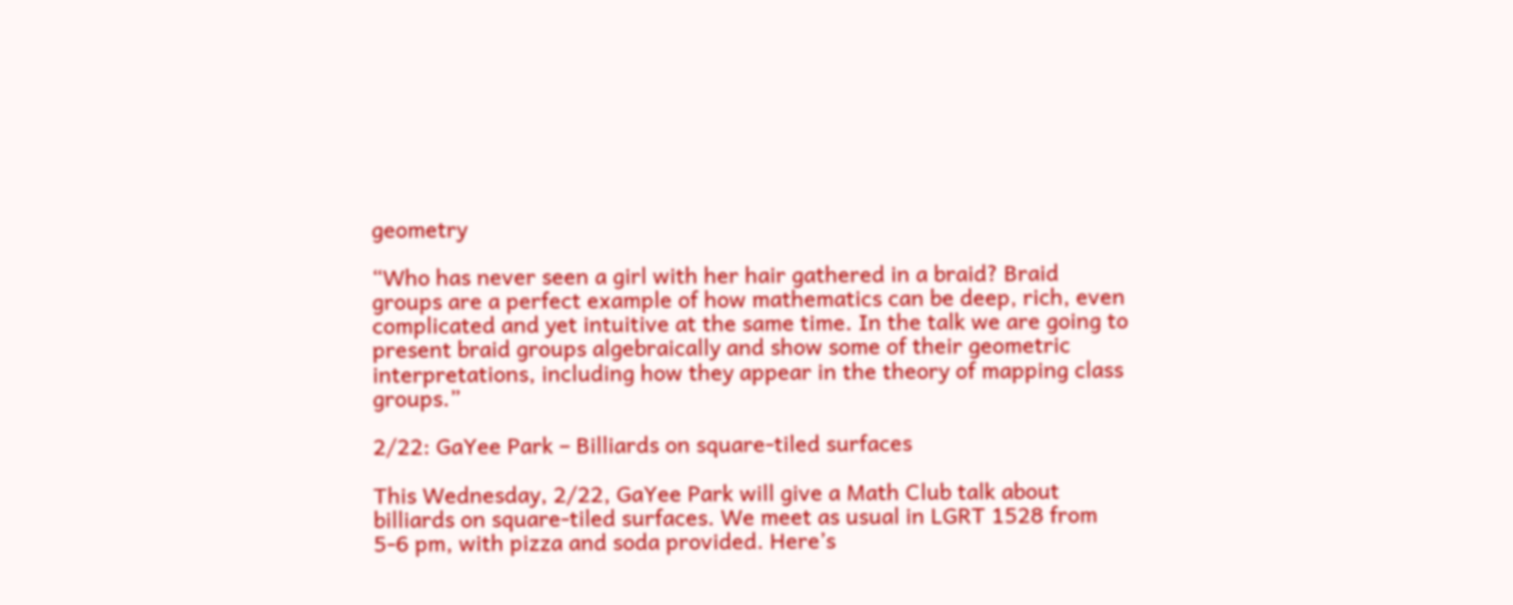geometry

“Who has never seen a girl with her hair gathered in a braid? Braid groups are a perfect example of how mathematics can be deep, rich, even complicated and yet intuitive at the same time. In the talk we are going to present braid groups algebraically and show some of their geometric interpretations, including how they appear in the theory of mapping class groups.”

2/22: GaYee Park – Billiards on square-tiled surfaces

This Wednesday, 2/22, GaYee Park will give a Math Club talk about billiards on square-tiled surfaces. We meet as usual in LGRT 1528 from 5-6 pm, with pizza and soda provided. Here’s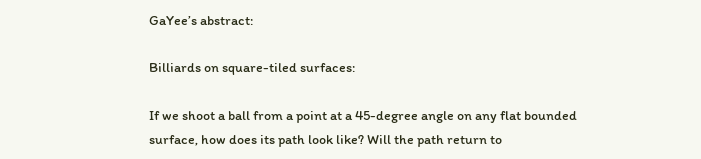GaYee’s abstract:

Billiards on square-tiled surfaces:

If we shoot a ball from a point at a 45-degree angle on any flat bounded
surface, how does its path look like? Will the path return to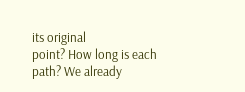its original
point? How long is each path? We already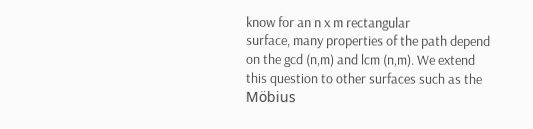know for an n x m rectangular
surface, many properties of the path depend on the gcd (n,m) and lcm (n,m). We extend this question to other surfaces such as the Möbius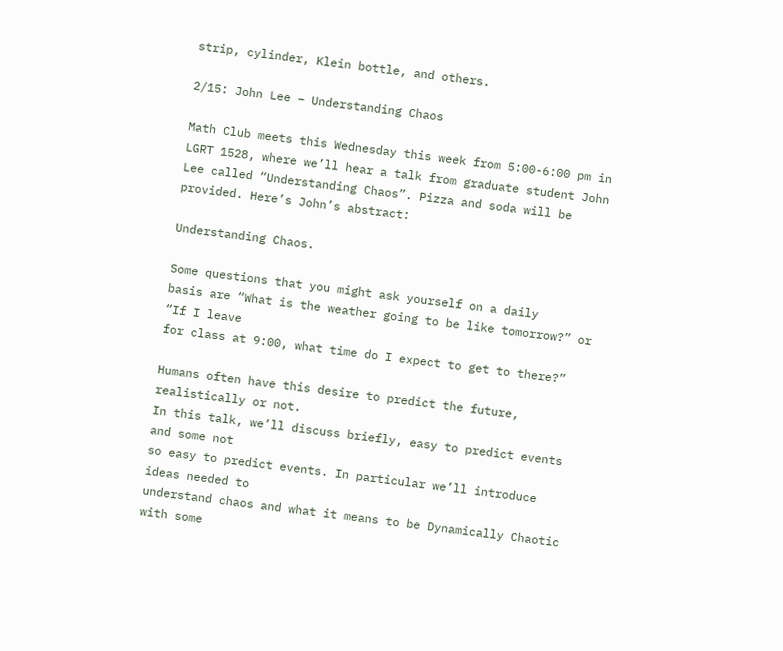strip, cylinder, Klein bottle, and others.

2/15: John Lee – Understanding Chaos

Math Club meets this Wednesday this week from 5:00-6:00 pm in LGRT 1528, where we’ll hear a talk from graduate student John Lee called “Understanding Chaos”. Pizza and soda will be provided. Here’s John’s abstract:

Understanding Chaos.

Some questions that you might ask yourself on a daily
basis are “What is the weather going to be like tomorrow?” or “If I leave
for class at 9:00, what time do I expect to get to there?”

Humans often have this desire to predict the future, realistically or not.
In this talk, we’ll discuss briefly, easy to predict events and some not
so easy to predict events. In particular we’ll introduce ideas needed to
understand chaos and what it means to be Dynamically Chaotic with some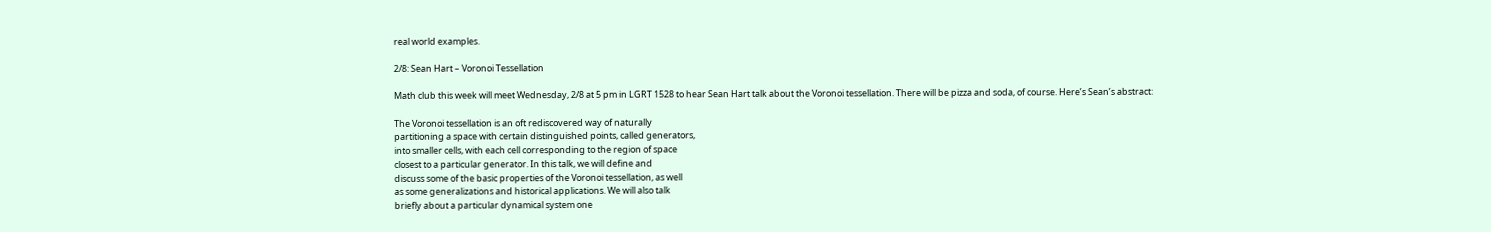real world examples.

2/8: Sean Hart – Voronoi Tessellation

Math club this week will meet Wednesday, 2/8 at 5 pm in LGRT 1528 to hear Sean Hart talk about the Voronoi tessellation. There will be pizza and soda, of course. Here’s Sean’s abstract:

The Voronoi tessellation is an oft rediscovered way of naturally
partitioning a space with certain distinguished points, called generators,
into smaller cells, with each cell corresponding to the region of space
closest to a particular generator. In this talk, we will define and
discuss some of the basic properties of the Voronoi tessellation, as well
as some generalizations and historical applications. We will also talk
briefly about a particular dynamical system one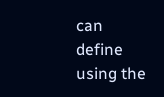can define using the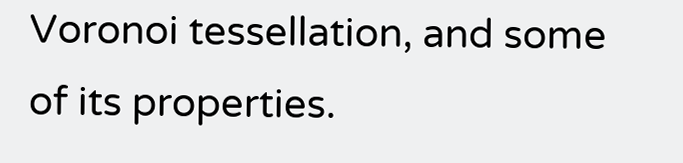Voronoi tessellation, and some of its properties.